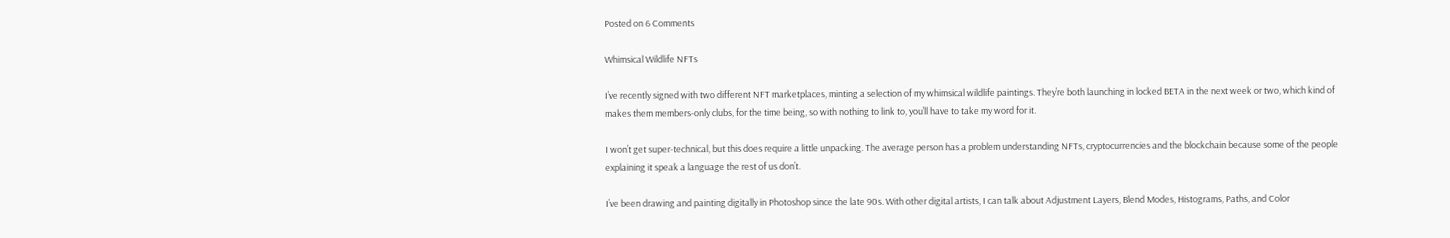Posted on 6 Comments

Whimsical Wildlife NFTs

I’ve recently signed with two different NFT marketplaces, minting a selection of my whimsical wildlife paintings. They’re both launching in locked BETA in the next week or two, which kind of makes them members-only clubs, for the time being, so with nothing to link to, you’ll have to take my word for it.

I won’t get super-technical, but this does require a little unpacking. The average person has a problem understanding NFTs, cryptocurrencies and the blockchain because some of the people explaining it speak a language the rest of us don’t.

I’ve been drawing and painting digitally in Photoshop since the late 90s. With other digital artists, I can talk about Adjustment Layers, Blend Modes, Histograms, Paths, and Color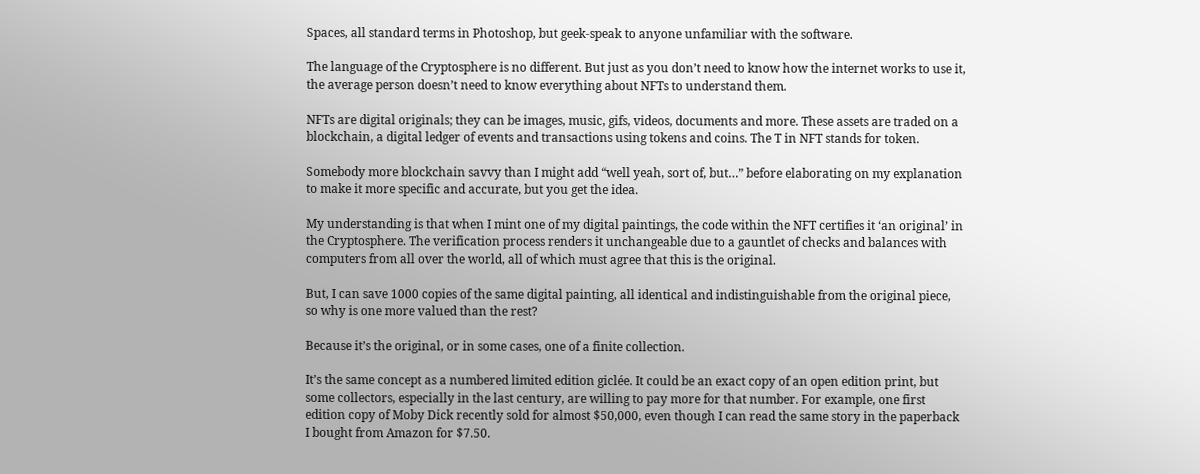Spaces, all standard terms in Photoshop, but geek-speak to anyone unfamiliar with the software.

The language of the Cryptosphere is no different. But just as you don’t need to know how the internet works to use it, the average person doesn’t need to know everything about NFTs to understand them.

NFTs are digital originals; they can be images, music, gifs, videos, documents and more. These assets are traded on a blockchain, a digital ledger of events and transactions using tokens and coins. The T in NFT stands for token.

Somebody more blockchain savvy than I might add “well yeah, sort of, but…” before elaborating on my explanation to make it more specific and accurate, but you get the idea.

My understanding is that when I mint one of my digital paintings, the code within the NFT certifies it ‘an original’ in the Cryptosphere. The verification process renders it unchangeable due to a gauntlet of checks and balances with computers from all over the world, all of which must agree that this is the original.

But, I can save 1000 copies of the same digital painting, all identical and indistinguishable from the original piece, so why is one more valued than the rest?

Because it’s the original, or in some cases, one of a finite collection.

It’s the same concept as a numbered limited edition giclée. It could be an exact copy of an open edition print, but some collectors, especially in the last century, are willing to pay more for that number. For example, one first edition copy of Moby Dick recently sold for almost $50,000, even though I can read the same story in the paperback I bought from Amazon for $7.50.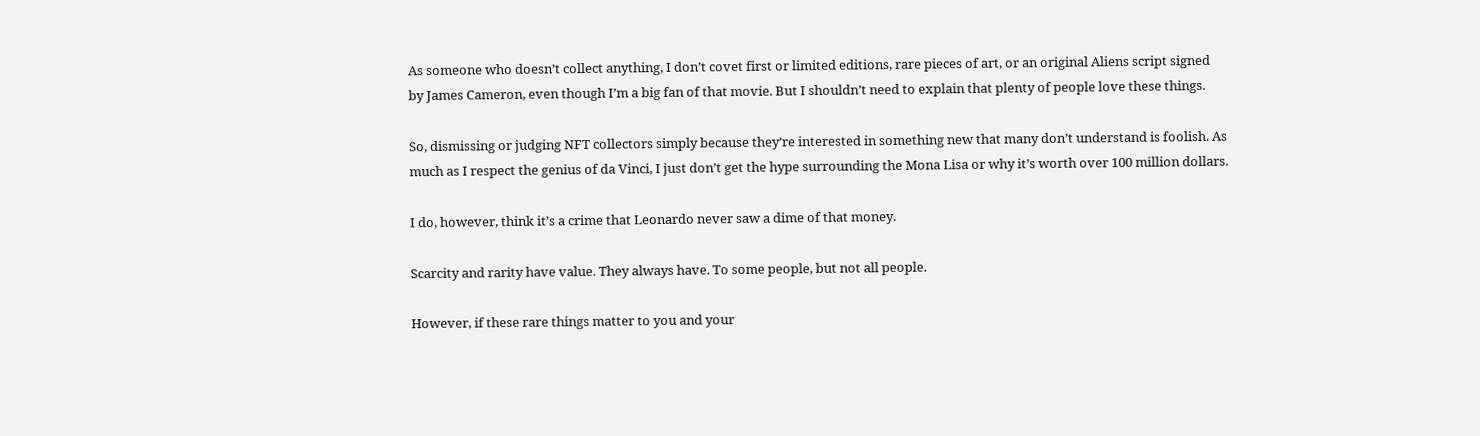As someone who doesn’t collect anything, I don’t covet first or limited editions, rare pieces of art, or an original Aliens script signed by James Cameron, even though I’m a big fan of that movie. But I shouldn’t need to explain that plenty of people love these things.

So, dismissing or judging NFT collectors simply because they’re interested in something new that many don’t understand is foolish. As much as I respect the genius of da Vinci, I just don’t get the hype surrounding the Mona Lisa or why it’s worth over 100 million dollars.

I do, however, think it’s a crime that Leonardo never saw a dime of that money.

Scarcity and rarity have value. They always have. To some people, but not all people.

However, if these rare things matter to you and your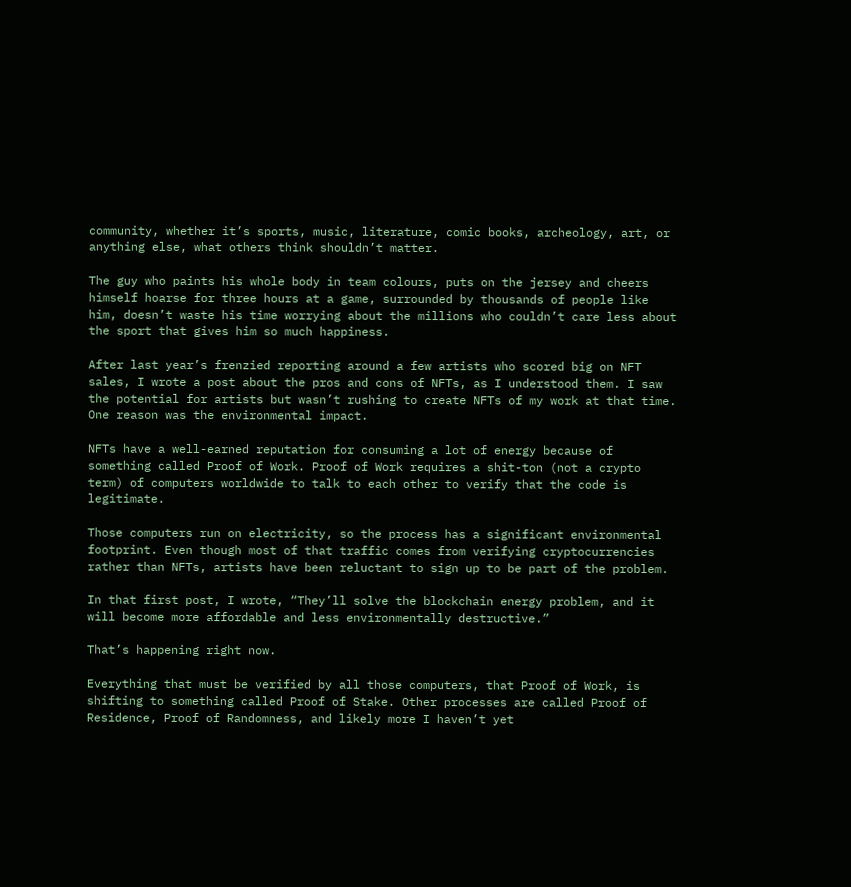community, whether it’s sports, music, literature, comic books, archeology, art, or anything else, what others think shouldn’t matter.

The guy who paints his whole body in team colours, puts on the jersey and cheers himself hoarse for three hours at a game, surrounded by thousands of people like him, doesn’t waste his time worrying about the millions who couldn’t care less about the sport that gives him so much happiness.

After last year’s frenzied reporting around a few artists who scored big on NFT sales, I wrote a post about the pros and cons of NFTs, as I understood them. I saw the potential for artists but wasn’t rushing to create NFTs of my work at that time. One reason was the environmental impact.

NFTs have a well-earned reputation for consuming a lot of energy because of something called Proof of Work. Proof of Work requires a shit-ton (not a crypto term) of computers worldwide to talk to each other to verify that the code is legitimate.

Those computers run on electricity, so the process has a significant environmental footprint. Even though most of that traffic comes from verifying cryptocurrencies rather than NFTs, artists have been reluctant to sign up to be part of the problem.

In that first post, I wrote, “They’ll solve the blockchain energy problem, and it will become more affordable and less environmentally destructive.”

That’s happening right now.

Everything that must be verified by all those computers, that Proof of Work, is shifting to something called Proof of Stake. Other processes are called Proof of Residence, Proof of Randomness, and likely more I haven’t yet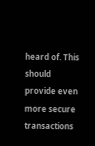heard of. This should provide even more secure transactions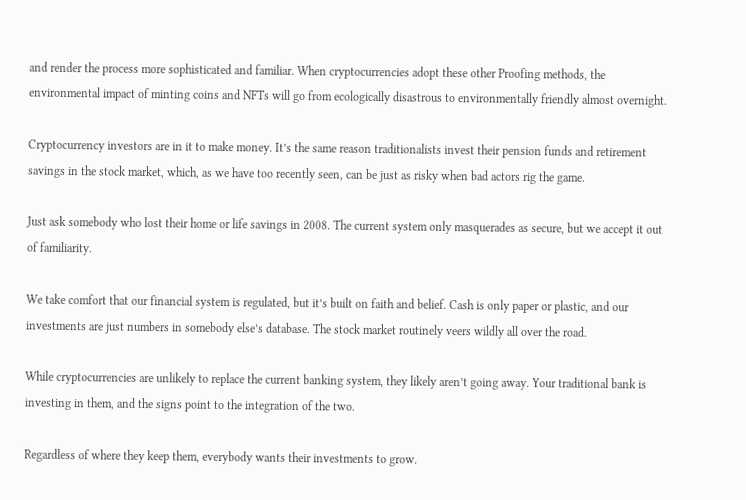and render the process more sophisticated and familiar. When cryptocurrencies adopt these other Proofing methods, the environmental impact of minting coins and NFTs will go from ecologically disastrous to environmentally friendly almost overnight.

Cryptocurrency investors are in it to make money. It’s the same reason traditionalists invest their pension funds and retirement savings in the stock market, which, as we have too recently seen, can be just as risky when bad actors rig the game.

Just ask somebody who lost their home or life savings in 2008. The current system only masquerades as secure, but we accept it out of familiarity.

We take comfort that our financial system is regulated, but it’s built on faith and belief. Cash is only paper or plastic, and our investments are just numbers in somebody else’s database. The stock market routinely veers wildly all over the road.

While cryptocurrencies are unlikely to replace the current banking system, they likely aren’t going away. Your traditional bank is investing in them, and the signs point to the integration of the two.

Regardless of where they keep them, everybody wants their investments to grow.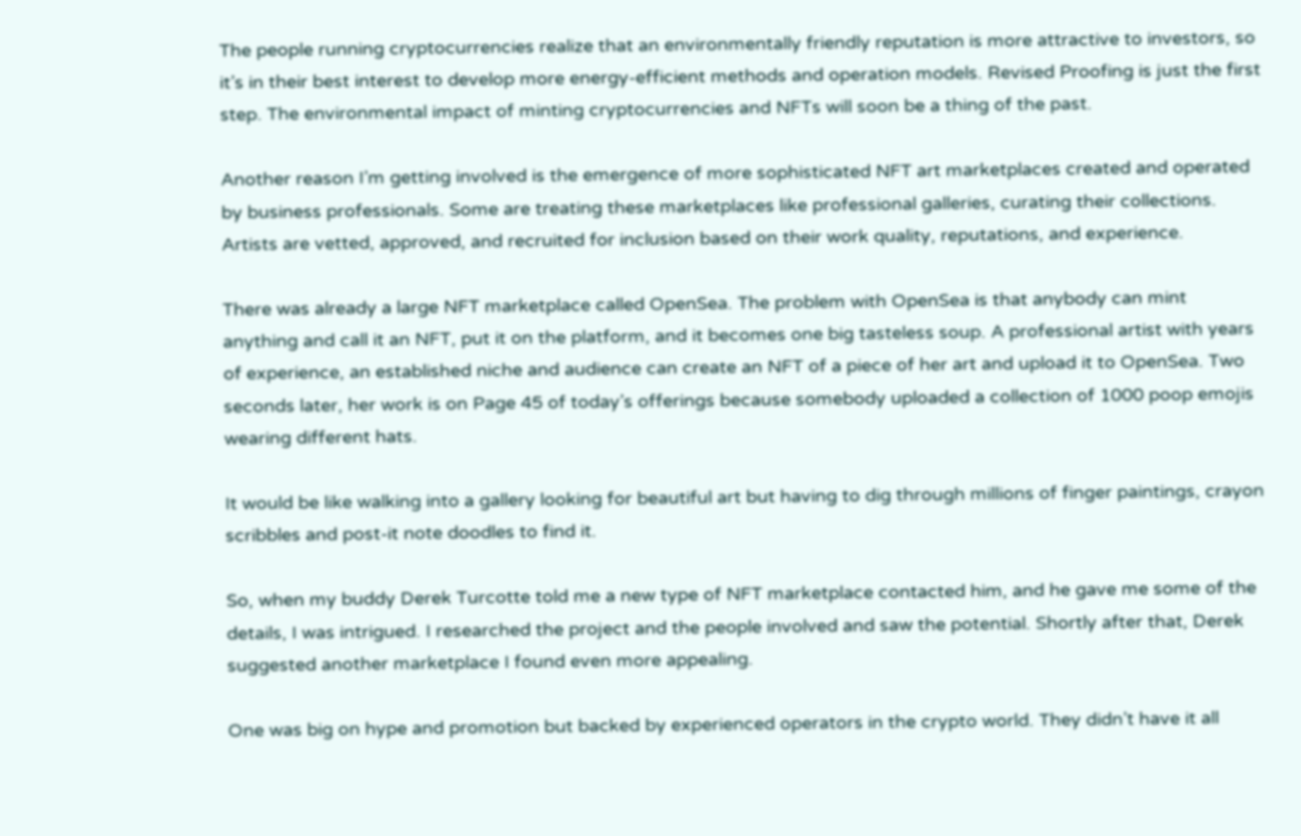The people running cryptocurrencies realize that an environmentally friendly reputation is more attractive to investors, so it’s in their best interest to develop more energy-efficient methods and operation models. Revised Proofing is just the first step. The environmental impact of minting cryptocurrencies and NFTs will soon be a thing of the past.

Another reason I’m getting involved is the emergence of more sophisticated NFT art marketplaces created and operated by business professionals. Some are treating these marketplaces like professional galleries, curating their collections. Artists are vetted, approved, and recruited for inclusion based on their work quality, reputations, and experience.

There was already a large NFT marketplace called OpenSea. The problem with OpenSea is that anybody can mint anything and call it an NFT, put it on the platform, and it becomes one big tasteless soup. A professional artist with years of experience, an established niche and audience can create an NFT of a piece of her art and upload it to OpenSea. Two seconds later, her work is on Page 45 of today’s offerings because somebody uploaded a collection of 1000 poop emojis wearing different hats.

It would be like walking into a gallery looking for beautiful art but having to dig through millions of finger paintings, crayon scribbles and post-it note doodles to find it.

So, when my buddy Derek Turcotte told me a new type of NFT marketplace contacted him, and he gave me some of the details, I was intrigued. I researched the project and the people involved and saw the potential. Shortly after that, Derek suggested another marketplace I found even more appealing.

One was big on hype and promotion but backed by experienced operators in the crypto world. They didn’t have it all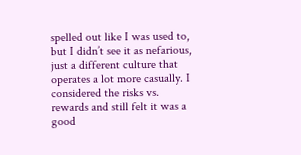spelled out like I was used to, but I didn’t see it as nefarious, just a different culture that operates a lot more casually. I considered the risks vs. rewards and still felt it was a good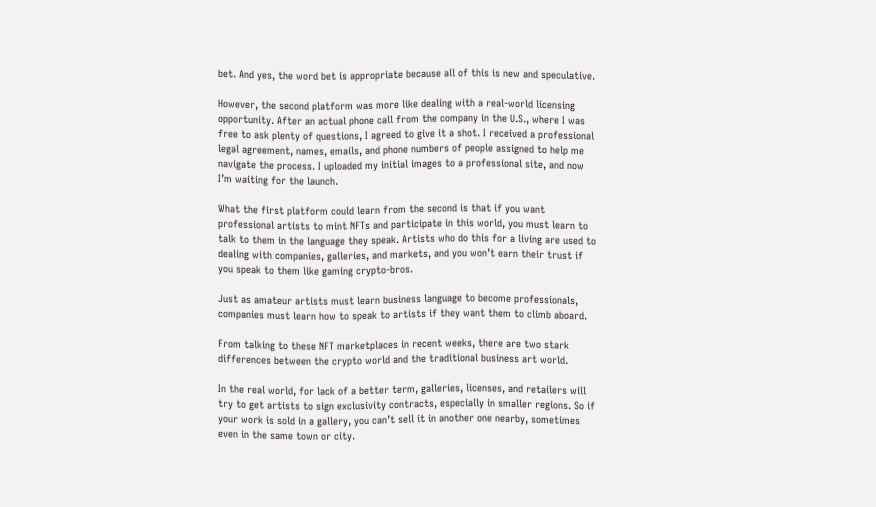bet. And yes, the word bet is appropriate because all of this is new and speculative.

However, the second platform was more like dealing with a real-world licensing opportunity. After an actual phone call from the company in the U.S., where I was free to ask plenty of questions, I agreed to give it a shot. I received a professional legal agreement, names, emails, and phone numbers of people assigned to help me navigate the process. I uploaded my initial images to a professional site, and now I’m waiting for the launch.

What the first platform could learn from the second is that if you want professional artists to mint NFTs and participate in this world, you must learn to talk to them in the language they speak. Artists who do this for a living are used to dealing with companies, galleries, and markets, and you won’t earn their trust if you speak to them like gaming crypto-bros.

Just as amateur artists must learn business language to become professionals, companies must learn how to speak to artists if they want them to climb aboard.

From talking to these NFT marketplaces in recent weeks, there are two stark differences between the crypto world and the traditional business art world.

In the real world, for lack of a better term, galleries, licenses, and retailers will try to get artists to sign exclusivity contracts, especially in smaller regions. So if your work is sold in a gallery, you can’t sell it in another one nearby, sometimes even in the same town or city.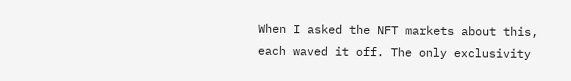When I asked the NFT markets about this, each waved it off. The only exclusivity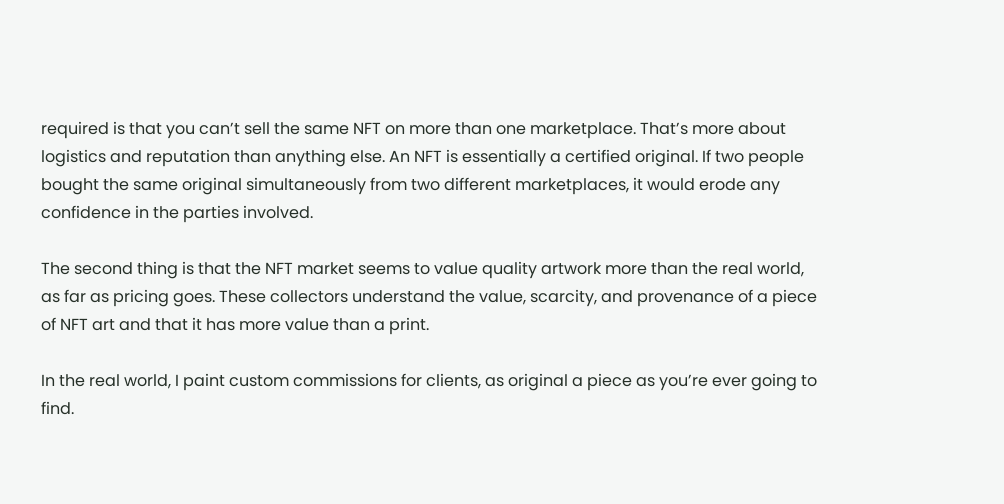required is that you can’t sell the same NFT on more than one marketplace. That’s more about logistics and reputation than anything else. An NFT is essentially a certified original. If two people bought the same original simultaneously from two different marketplaces, it would erode any confidence in the parties involved.

The second thing is that the NFT market seems to value quality artwork more than the real world, as far as pricing goes. These collectors understand the value, scarcity, and provenance of a piece of NFT art and that it has more value than a print.

In the real world, I paint custom commissions for clients, as original a piece as you’re ever going to find.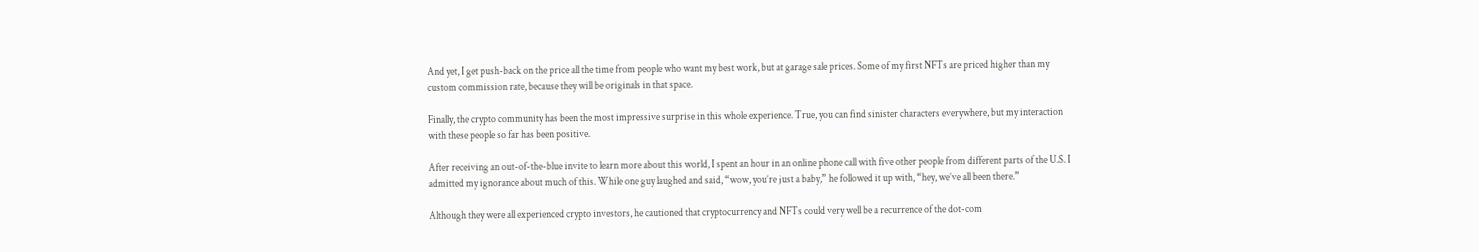And yet, I get push-back on the price all the time from people who want my best work, but at garage sale prices. Some of my first NFTs are priced higher than my custom commission rate, because they will be originals in that space.

Finally, the crypto community has been the most impressive surprise in this whole experience. True, you can find sinister characters everywhere, but my interaction with these people so far has been positive.

After receiving an out-of-the-blue invite to learn more about this world, I spent an hour in an online phone call with five other people from different parts of the U.S. I admitted my ignorance about much of this. While one guy laughed and said, “wow, you’re just a baby,” he followed it up with, “hey, we’ve all been there.”

Although they were all experienced crypto investors, he cautioned that cryptocurrency and NFTs could very well be a recurrence of the dot-com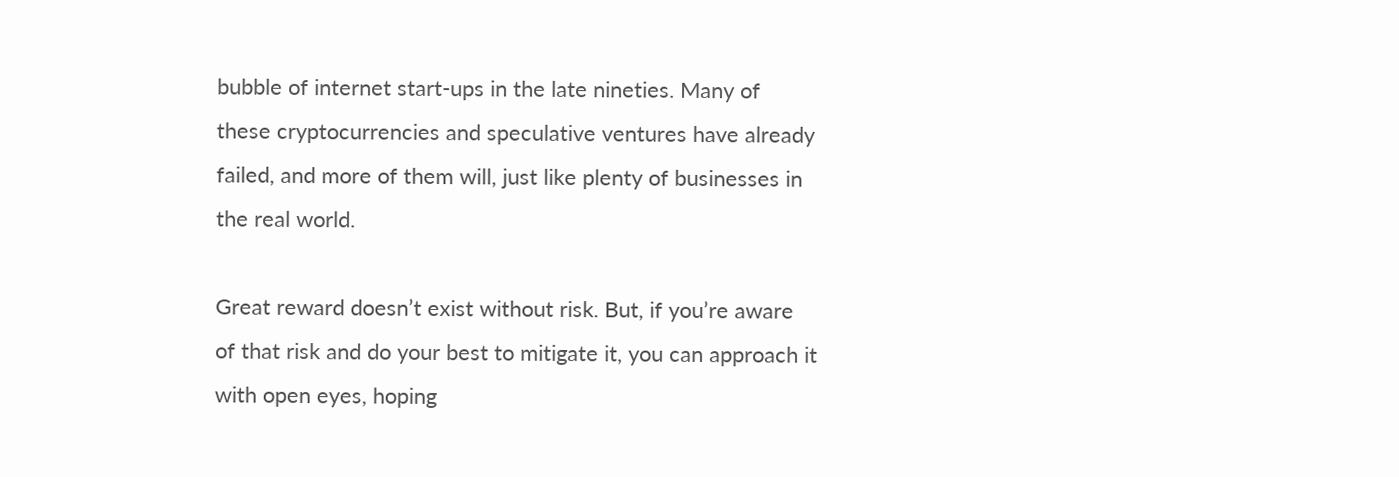bubble of internet start-ups in the late nineties. Many of these cryptocurrencies and speculative ventures have already failed, and more of them will, just like plenty of businesses in the real world.

Great reward doesn’t exist without risk. But, if you’re aware of that risk and do your best to mitigate it, you can approach it with open eyes, hoping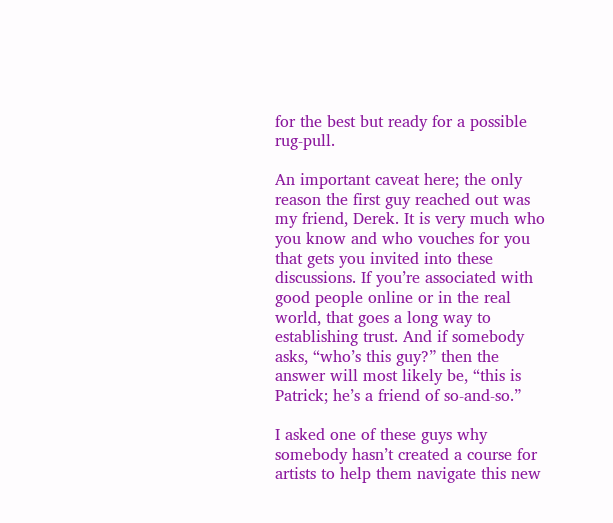for the best but ready for a possible rug-pull.

An important caveat here; the only reason the first guy reached out was my friend, Derek. It is very much who you know and who vouches for you that gets you invited into these discussions. If you’re associated with good people online or in the real world, that goes a long way to establishing trust. And if somebody asks, “who’s this guy?” then the answer will most likely be, “this is Patrick; he’s a friend of so-and-so.”

I asked one of these guys why somebody hasn’t created a course for artists to help them navigate this new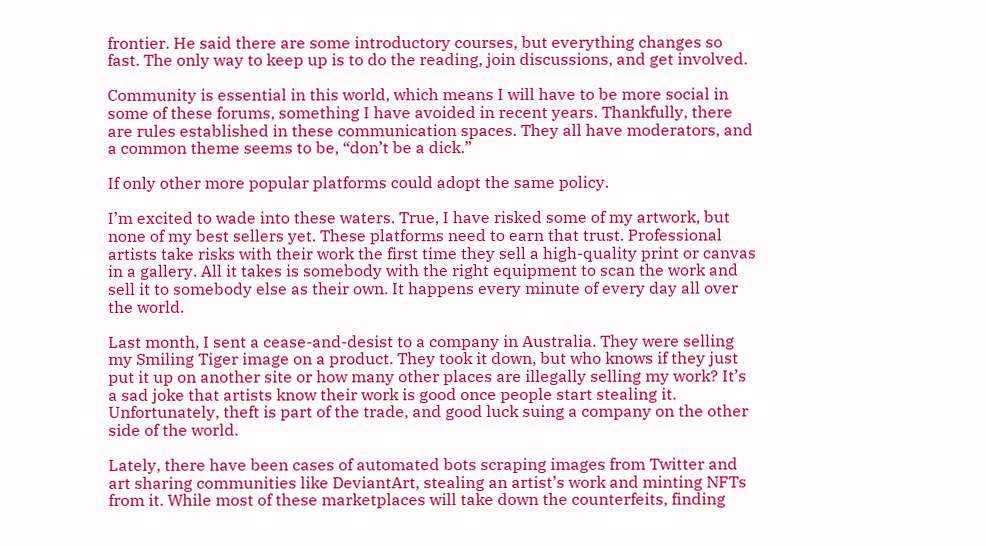frontier. He said there are some introductory courses, but everything changes so fast. The only way to keep up is to do the reading, join discussions, and get involved.

Community is essential in this world, which means I will have to be more social in some of these forums, something I have avoided in recent years. Thankfully, there are rules established in these communication spaces. They all have moderators, and a common theme seems to be, “don’t be a dick.”

If only other more popular platforms could adopt the same policy.

I’m excited to wade into these waters. True, I have risked some of my artwork, but none of my best sellers yet. These platforms need to earn that trust. Professional artists take risks with their work the first time they sell a high-quality print or canvas in a gallery. All it takes is somebody with the right equipment to scan the work and sell it to somebody else as their own. It happens every minute of every day all over the world.

Last month, I sent a cease-and-desist to a company in Australia. They were selling my Smiling Tiger image on a product. They took it down, but who knows if they just put it up on another site or how many other places are illegally selling my work? It’s a sad joke that artists know their work is good once people start stealing it. Unfortunately, theft is part of the trade, and good luck suing a company on the other side of the world.

Lately, there have been cases of automated bots scraping images from Twitter and art sharing communities like DeviantArt, stealing an artist’s work and minting NFTs from it. While most of these marketplaces will take down the counterfeits, finding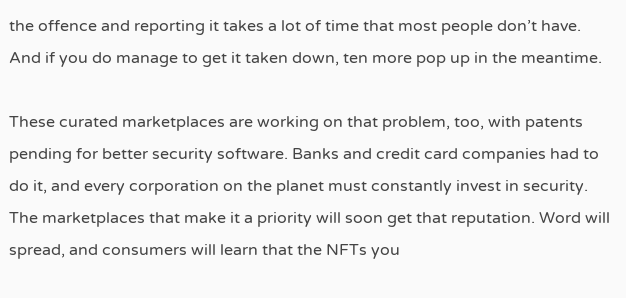the offence and reporting it takes a lot of time that most people don’t have. And if you do manage to get it taken down, ten more pop up in the meantime.

These curated marketplaces are working on that problem, too, with patents pending for better security software. Banks and credit card companies had to do it, and every corporation on the planet must constantly invest in security. The marketplaces that make it a priority will soon get that reputation. Word will spread, and consumers will learn that the NFTs you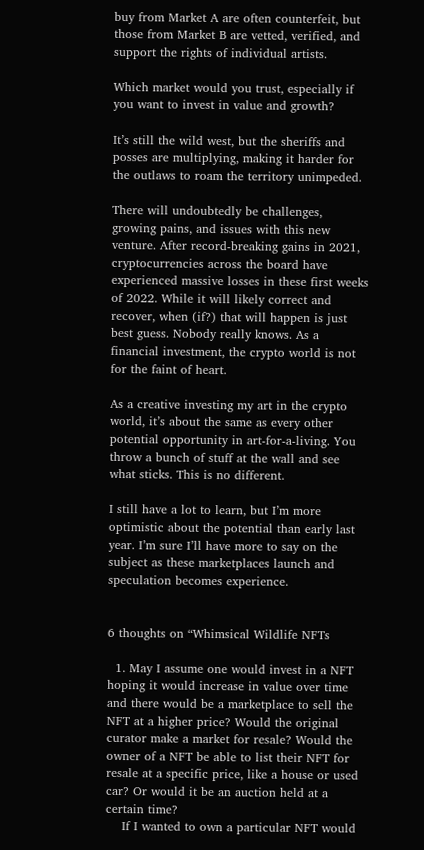buy from Market A are often counterfeit, but those from Market B are vetted, verified, and support the rights of individual artists.

Which market would you trust, especially if you want to invest in value and growth?

It’s still the wild west, but the sheriffs and posses are multiplying, making it harder for the outlaws to roam the territory unimpeded.

There will undoubtedly be challenges, growing pains, and issues with this new venture. After record-breaking gains in 2021, cryptocurrencies across the board have experienced massive losses in these first weeks of 2022. While it will likely correct and recover, when (if?) that will happen is just best guess. Nobody really knows. As a financial investment, the crypto world is not for the faint of heart.

As a creative investing my art in the crypto world, it’s about the same as every other potential opportunity in art-for-a-living. You throw a bunch of stuff at the wall and see what sticks. This is no different.

I still have a lot to learn, but I’m more optimistic about the potential than early last year. I’m sure I’ll have more to say on the subject as these marketplaces launch and speculation becomes experience.


6 thoughts on “Whimsical Wildlife NFTs

  1. May I assume one would invest in a NFT hoping it would increase in value over time and there would be a marketplace to sell the NFT at a higher price? Would the original curator make a market for resale? Would the owner of a NFT be able to list their NFT for resale at a specific price, like a house or used car? Or would it be an auction held at a certain time?
    If I wanted to own a particular NFT would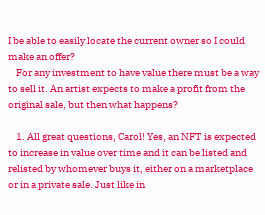I be able to easily locate the current owner so I could make an offer?
    For any investment to have value there must be a way to sell it. An artist expects to make a profit from the original sale, but then what happens?

    1. All great questions, Carol! Yes, an NFT is expected to increase in value over time and it can be listed and relisted by whomever buys it, either on a marketplace or in a private sale. Just like in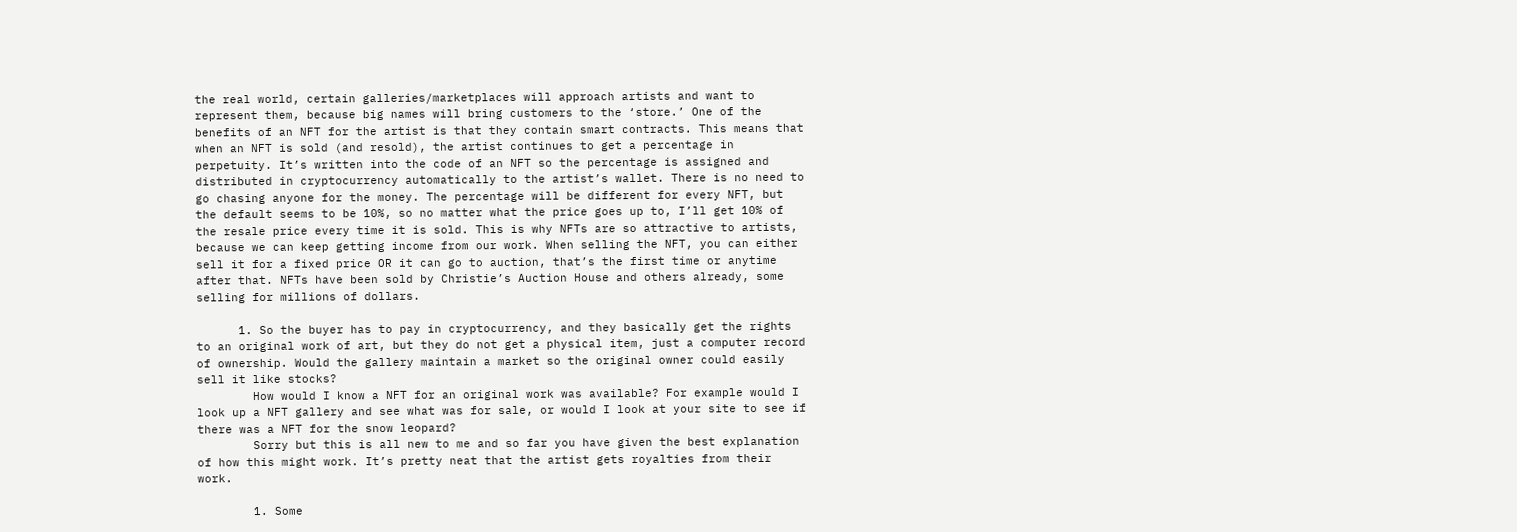the real world, certain galleries/marketplaces will approach artists and want to represent them, because big names will bring customers to the ‘store.’ One of the benefits of an NFT for the artist is that they contain smart contracts. This means that when an NFT is sold (and resold), the artist continues to get a percentage in perpetuity. It’s written into the code of an NFT so the percentage is assigned and distributed in cryptocurrency automatically to the artist’s wallet. There is no need to go chasing anyone for the money. The percentage will be different for every NFT, but the default seems to be 10%, so no matter what the price goes up to, I’ll get 10% of the resale price every time it is sold. This is why NFTs are so attractive to artists, because we can keep getting income from our work. When selling the NFT, you can either sell it for a fixed price OR it can go to auction, that’s the first time or anytime after that. NFTs have been sold by Christie’s Auction House and others already, some selling for millions of dollars.

      1. So the buyer has to pay in cryptocurrency, and they basically get the rights to an original work of art, but they do not get a physical item, just a computer record of ownership. Would the gallery maintain a market so the original owner could easily sell it like stocks?
        How would I know a NFT for an original work was available? For example would I look up a NFT gallery and see what was for sale, or would I look at your site to see if there was a NFT for the snow leopard?
        Sorry but this is all new to me and so far you have given the best explanation of how this might work. It’s pretty neat that the artist gets royalties from their work.

        1. Some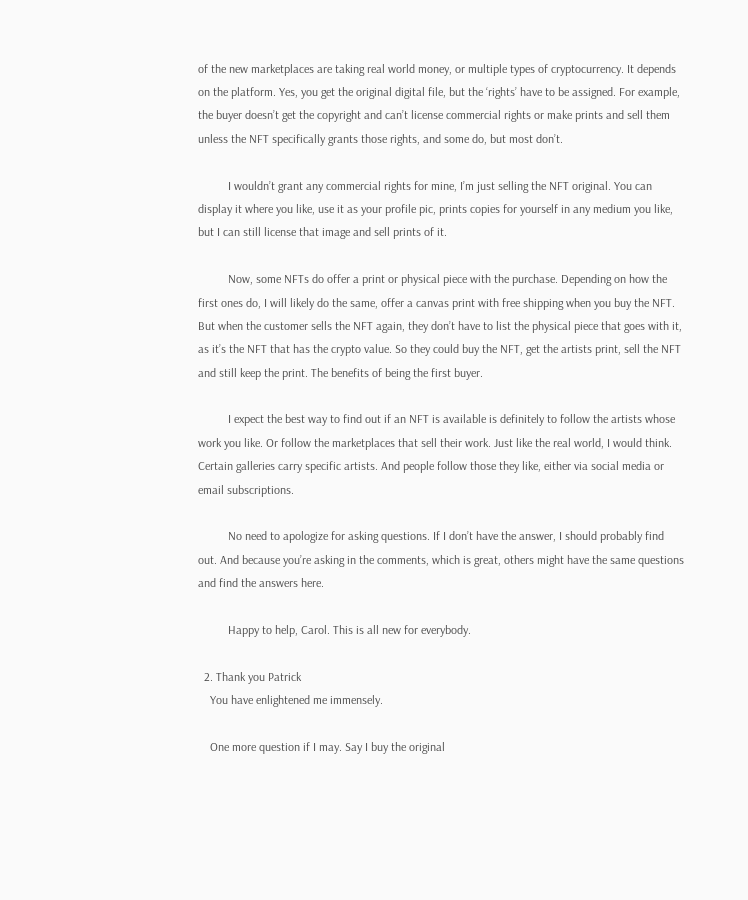of the new marketplaces are taking real world money, or multiple types of cryptocurrency. It depends on the platform. Yes, you get the original digital file, but the ‘rights’ have to be assigned. For example, the buyer doesn’t get the copyright and can’t license commercial rights or make prints and sell them unless the NFT specifically grants those rights, and some do, but most don’t.

          I wouldn’t grant any commercial rights for mine, I’m just selling the NFT original. You can display it where you like, use it as your profile pic, prints copies for yourself in any medium you like, but I can still license that image and sell prints of it.

          Now, some NFTs do offer a print or physical piece with the purchase. Depending on how the first ones do, I will likely do the same, offer a canvas print with free shipping when you buy the NFT. But when the customer sells the NFT again, they don’t have to list the physical piece that goes with it, as it’s the NFT that has the crypto value. So they could buy the NFT, get the artists print, sell the NFT and still keep the print. The benefits of being the first buyer.

          I expect the best way to find out if an NFT is available is definitely to follow the artists whose work you like. Or follow the marketplaces that sell their work. Just like the real world, I would think. Certain galleries carry specific artists. And people follow those they like, either via social media or email subscriptions.

          No need to apologize for asking questions. If I don’t have the answer, I should probably find out. And because you’re asking in the comments, which is great, others might have the same questions and find the answers here.

          Happy to help, Carol. This is all new for everybody.

  2. Thank you Patrick
    You have enlightened me immensely.

    One more question if I may. Say I buy the original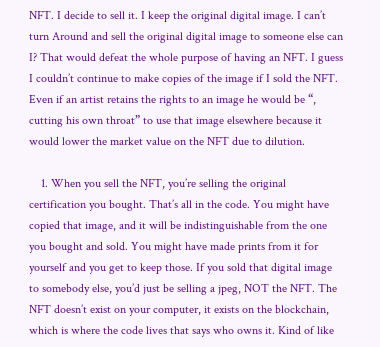NFT. I decide to sell it. I keep the original digital image. I can’t turn Around and sell the original digital image to someone else can I? That would defeat the whole purpose of having an NFT. I guess I couldn’t continue to make copies of the image if I sold the NFT. Even if an artist retains the rights to an image he would be “, cutting his own throat” to use that image elsewhere because it would lower the market value on the NFT due to dilution.

    1. When you sell the NFT, you’re selling the original certification you bought. That’s all in the code. You might have copied that image, and it will be indistinguishable from the one you bought and sold. You might have made prints from it for yourself and you get to keep those. If you sold that digital image to somebody else, you’d just be selling a jpeg, NOT the NFT. The NFT doesn’t exist on your computer, it exists on the blockchain, which is where the code lives that says who owns it. Kind of like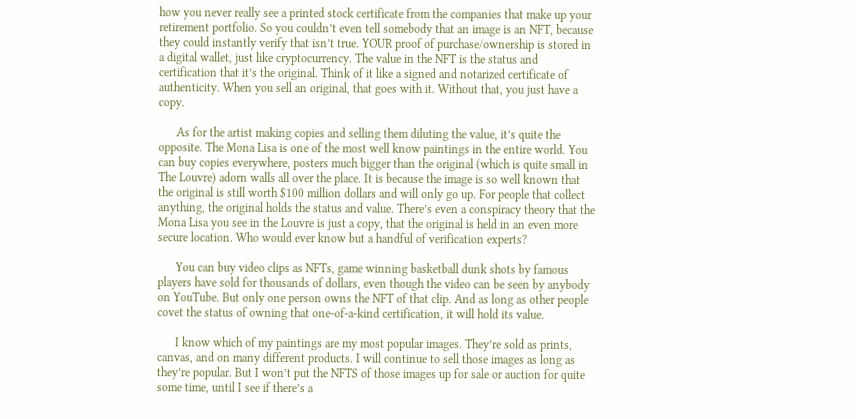how you never really see a printed stock certificate from the companies that make up your retirement portfolio. So you couldn’t even tell somebody that an image is an NFT, because they could instantly verify that isn’t true. YOUR proof of purchase/ownership is stored in a digital wallet, just like cryptocurrency. The value in the NFT is the status and certification that it’s the original. Think of it like a signed and notarized certificate of authenticity. When you sell an original, that goes with it. Without that, you just have a copy.

      As for the artist making copies and selling them diluting the value, it’s quite the opposite. The Mona Lisa is one of the most well know paintings in the entire world. You can buy copies everywhere, posters much bigger than the original (which is quite small in The Louvre) adorn walls all over the place. It is because the image is so well known that the original is still worth $100 million dollars and will only go up. For people that collect anything, the original holds the status and value. There’s even a conspiracy theory that the Mona Lisa you see in the Louvre is just a copy, that the original is held in an even more secure location. Who would ever know but a handful of verification experts?

      You can buy video clips as NFTs, game winning basketball dunk shots by famous players have sold for thousands of dollars, even though the video can be seen by anybody on YouTube. But only one person owns the NFT of that clip. And as long as other people covet the status of owning that one-of-a-kind certification, it will hold its value.

      I know which of my paintings are my most popular images. They’re sold as prints, canvas, and on many different products. I will continue to sell those images as long as they’re popular. But I won’t put the NFTS of those images up for sale or auction for quite some time, until I see if there’s a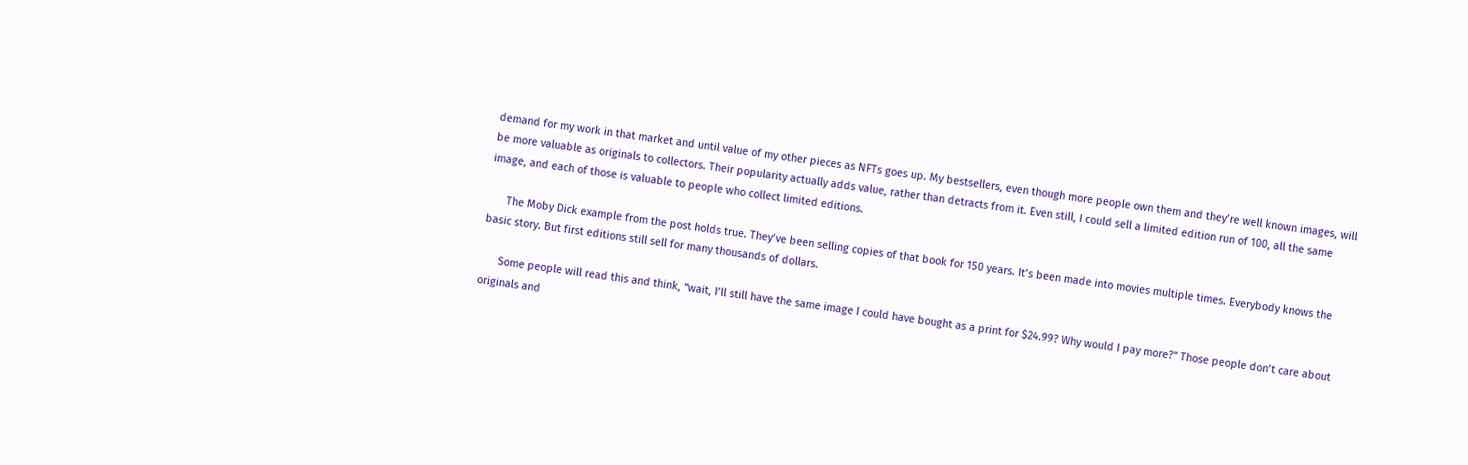demand for my work in that market and until value of my other pieces as NFTs goes up. My bestsellers, even though more people own them and they’re well known images, will be more valuable as originals to collectors. Their popularity actually adds value, rather than detracts from it. Even still, I could sell a limited edition run of 100, all the same image, and each of those is valuable to people who collect limited editions.

      The Moby Dick example from the post holds true. They’ve been selling copies of that book for 150 years. It’s been made into movies multiple times. Everybody knows the basic story. But first editions still sell for many thousands of dollars.

      Some people will read this and think, “wait, I’ll still have the same image I could have bought as a print for $24.99? Why would I pay more?” Those people don’t care about originals and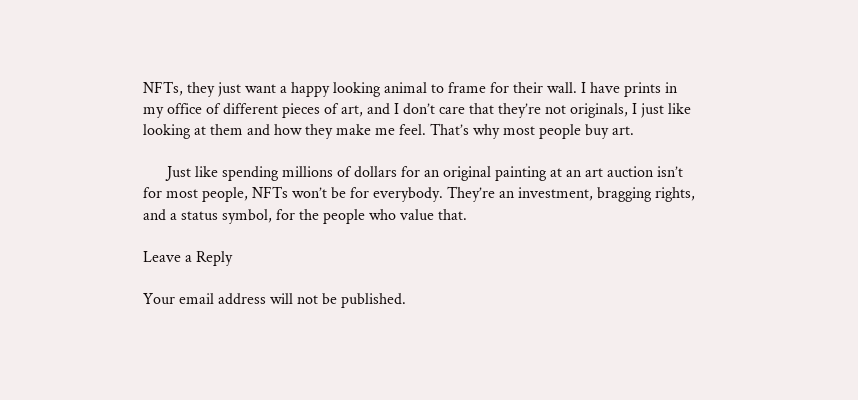NFTs, they just want a happy looking animal to frame for their wall. I have prints in my office of different pieces of art, and I don’t care that they’re not originals, I just like looking at them and how they make me feel. That’s why most people buy art.

      Just like spending millions of dollars for an original painting at an art auction isn’t for most people, NFTs won’t be for everybody. They’re an investment, bragging rights, and a status symbol, for the people who value that.

Leave a Reply

Your email address will not be published.